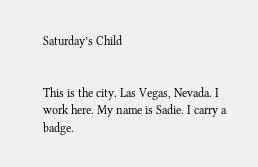Saturday’s Child


This is the city. Las Vegas, Nevada. I work here. My name is Sadie. I carry a badge.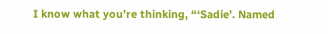I know what you’re thinking, “‘Sadie’. Named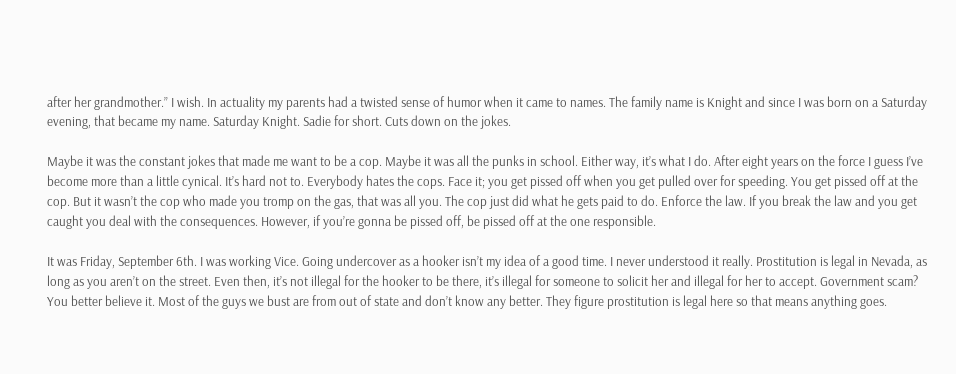after her grandmother.” I wish. In actuality my parents had a twisted sense of humor when it came to names. The family name is Knight and since I was born on a Saturday evening, that became my name. Saturday Knight. Sadie for short. Cuts down on the jokes.

Maybe it was the constant jokes that made me want to be a cop. Maybe it was all the punks in school. Either way, it’s what I do. After eight years on the force I guess I’ve become more than a little cynical. It’s hard not to. Everybody hates the cops. Face it; you get pissed off when you get pulled over for speeding. You get pissed off at the cop. But it wasn’t the cop who made you tromp on the gas, that was all you. The cop just did what he gets paid to do. Enforce the law. If you break the law and you get caught you deal with the consequences. However, if you’re gonna be pissed off, be pissed off at the one responsible.

It was Friday, September 6th. I was working Vice. Going undercover as a hooker isn’t my idea of a good time. I never understood it really. Prostitution is legal in Nevada, as long as you aren’t on the street. Even then, it’s not illegal for the hooker to be there, it’s illegal for someone to solicit her and illegal for her to accept. Government scam? You better believe it. Most of the guys we bust are from out of state and don’t know any better. They figure prostitution is legal here so that means anything goes.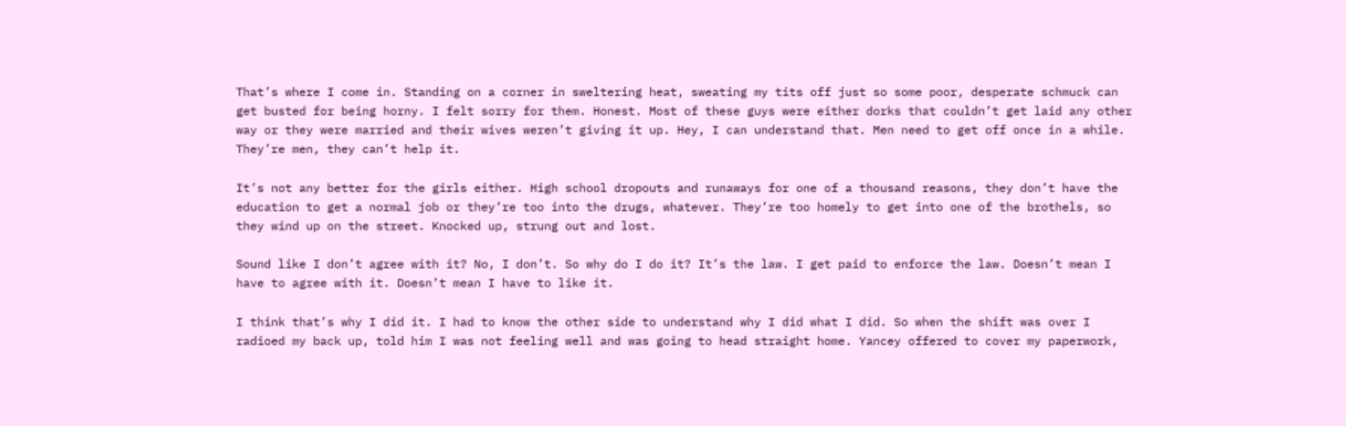That’s where I come in. Standing on a corner in sweltering heat, sweating my tits off just so some poor, desperate schmuck can get busted for being horny. I felt sorry for them. Honest. Most of these guys were either dorks that couldn’t get laid any other way or they were married and their wives weren’t giving it up. Hey, I can understand that. Men need to get off once in a while. They’re men, they can’t help it.

It’s not any better for the girls either. High school dropouts and runaways for one of a thousand reasons, they don’t have the education to get a normal job or they’re too into the drugs, whatever. They’re too homely to get into one of the brothels, so they wind up on the street. Knocked up, strung out and lost.

Sound like I don’t agree with it? No, I don’t. So why do I do it? It’s the law. I get paid to enforce the law. Doesn’t mean I have to agree with it. Doesn’t mean I have to like it.

I think that’s why I did it. I had to know the other side to understand why I did what I did. So when the shift was over I radioed my back up, told him I was not feeling well and was going to head straight home. Yancey offered to cover my paperwork,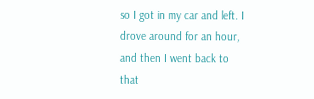so I got in my car and left. I drove around for an hour, and then I went back to that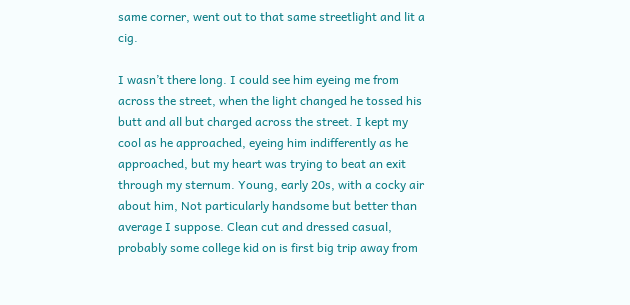same corner, went out to that same streetlight and lit a cig.

I wasn’t there long. I could see him eyeing me from across the street, when the light changed he tossed his butt and all but charged across the street. I kept my cool as he approached, eyeing him indifferently as he approached, but my heart was trying to beat an exit through my sternum. Young, early 20s, with a cocky air about him, Not particularly handsome but better than average I suppose. Clean cut and dressed casual, probably some college kid on is first big trip away from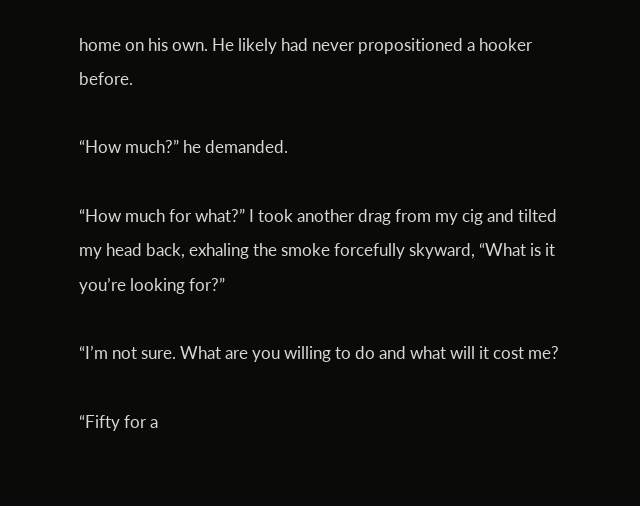home on his own. He likely had never propositioned a hooker before.

“How much?” he demanded.

“How much for what?” I took another drag from my cig and tilted my head back, exhaling the smoke forcefully skyward, “What is it you’re looking for?”

“I’m not sure. What are you willing to do and what will it cost me?

“Fifty for a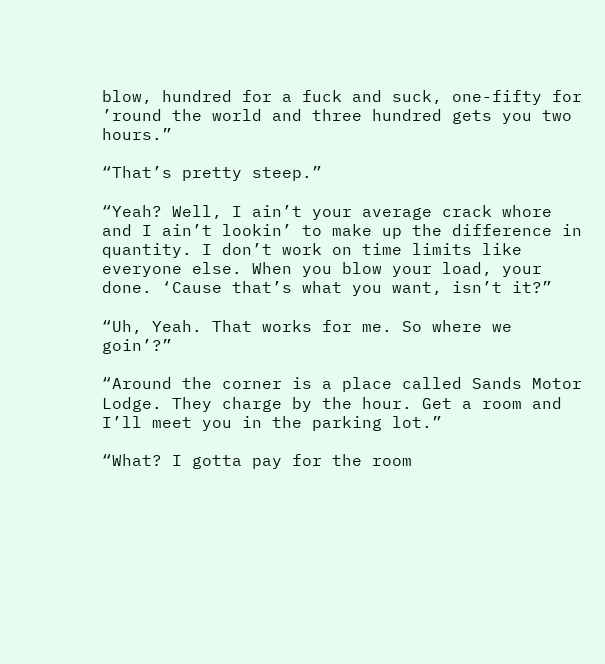blow, hundred for a fuck and suck, one-fifty for ’round the world and three hundred gets you two hours.”

“That’s pretty steep.”

“Yeah? Well, I ain’t your average crack whore and I ain’t lookin’ to make up the difference in quantity. I don’t work on time limits like everyone else. When you blow your load, your done. ‘Cause that’s what you want, isn’t it?”

“Uh, Yeah. That works for me. So where we goin’?”

“Around the corner is a place called Sands Motor Lodge. They charge by the hour. Get a room and I’ll meet you in the parking lot.”

“What? I gotta pay for the room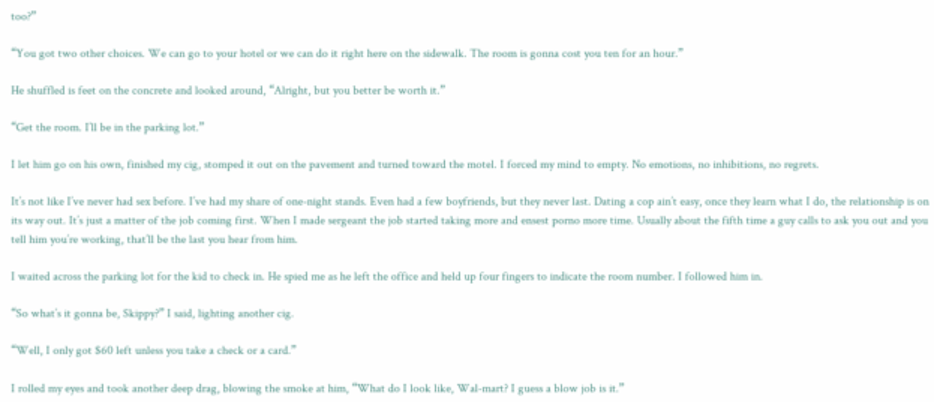too?”

“You got two other choices. We can go to your hotel or we can do it right here on the sidewalk. The room is gonna cost you ten for an hour.”

He shuffled is feet on the concrete and looked around, “Alright, but you better be worth it.”

“Get the room. I’ll be in the parking lot.”

I let him go on his own, finished my cig, stomped it out on the pavement and turned toward the motel. I forced my mind to empty. No emotions, no inhibitions, no regrets.

It’s not like I’ve never had sex before. I’ve had my share of one-night stands. Even had a few boyfriends, but they never last. Dating a cop ain’t easy, once they learn what I do, the relationship is on its way out. It’s just a matter of the job coming first. When I made sergeant the job started taking more and ensest porno more time. Usually about the fifth time a guy calls to ask you out and you tell him you’re working, that’ll be the last you hear from him.

I waited across the parking lot for the kid to check in. He spied me as he left the office and held up four fingers to indicate the room number. I followed him in.

“So what’s it gonna be, Skippy?” I said, lighting another cig.

“Well, I only got $60 left unless you take a check or a card.”

I rolled my eyes and took another deep drag, blowing the smoke at him, “What do I look like, Wal-mart? I guess a blow job is it.”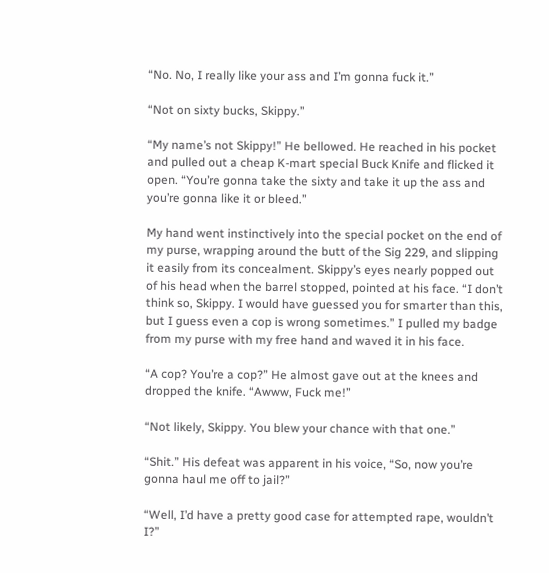“No. No, I really like your ass and I’m gonna fuck it.”

“Not on sixty bucks, Skippy.”

“My name’s not Skippy!” He bellowed. He reached in his pocket and pulled out a cheap K-mart special Buck Knife and flicked it open. “You’re gonna take the sixty and take it up the ass and you’re gonna like it or bleed.”

My hand went instinctively into the special pocket on the end of my purse, wrapping around the butt of the Sig 229, and slipping it easily from its concealment. Skippy’s eyes nearly popped out of his head when the barrel stopped, pointed at his face. “I don’t think so, Skippy. I would have guessed you for smarter than this, but I guess even a cop is wrong sometimes.” I pulled my badge from my purse with my free hand and waved it in his face.

“A cop? You’re a cop?” He almost gave out at the knees and dropped the knife. “Awww, Fuck me!”

“Not likely, Skippy. You blew your chance with that one.”

“Shit.” His defeat was apparent in his voice, “So, now you’re gonna haul me off to jail?”

“Well, I’d have a pretty good case for attempted rape, wouldn’t I?”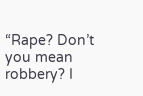“Rape? Don’t you mean robbery? I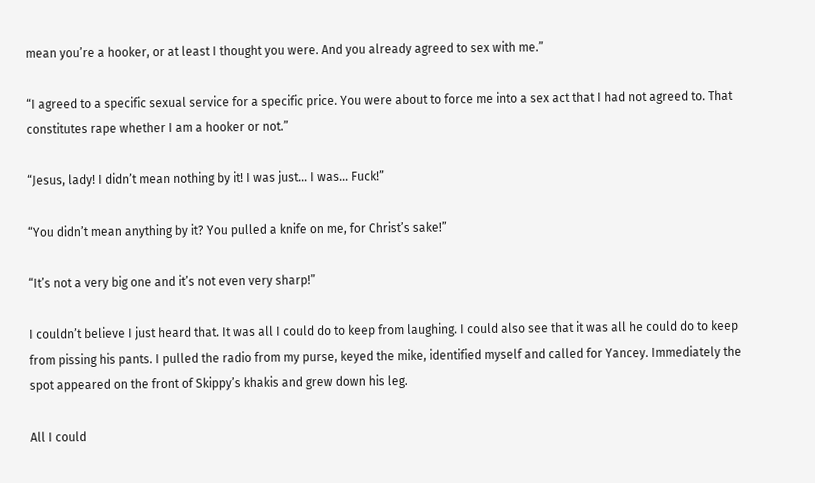mean you’re a hooker, or at least I thought you were. And you already agreed to sex with me.”

“I agreed to a specific sexual service for a specific price. You were about to force me into a sex act that I had not agreed to. That constitutes rape whether I am a hooker or not.”

“Jesus, lady! I didn’t mean nothing by it! I was just… I was… Fuck!”

“You didn’t mean anything by it? You pulled a knife on me, for Christ’s sake!”

“It’s not a very big one and it’s not even very sharp!”

I couldn’t believe I just heard that. It was all I could do to keep from laughing. I could also see that it was all he could do to keep from pissing his pants. I pulled the radio from my purse, keyed the mike, identified myself and called for Yancey. Immediately the spot appeared on the front of Skippy’s khakis and grew down his leg.

All I could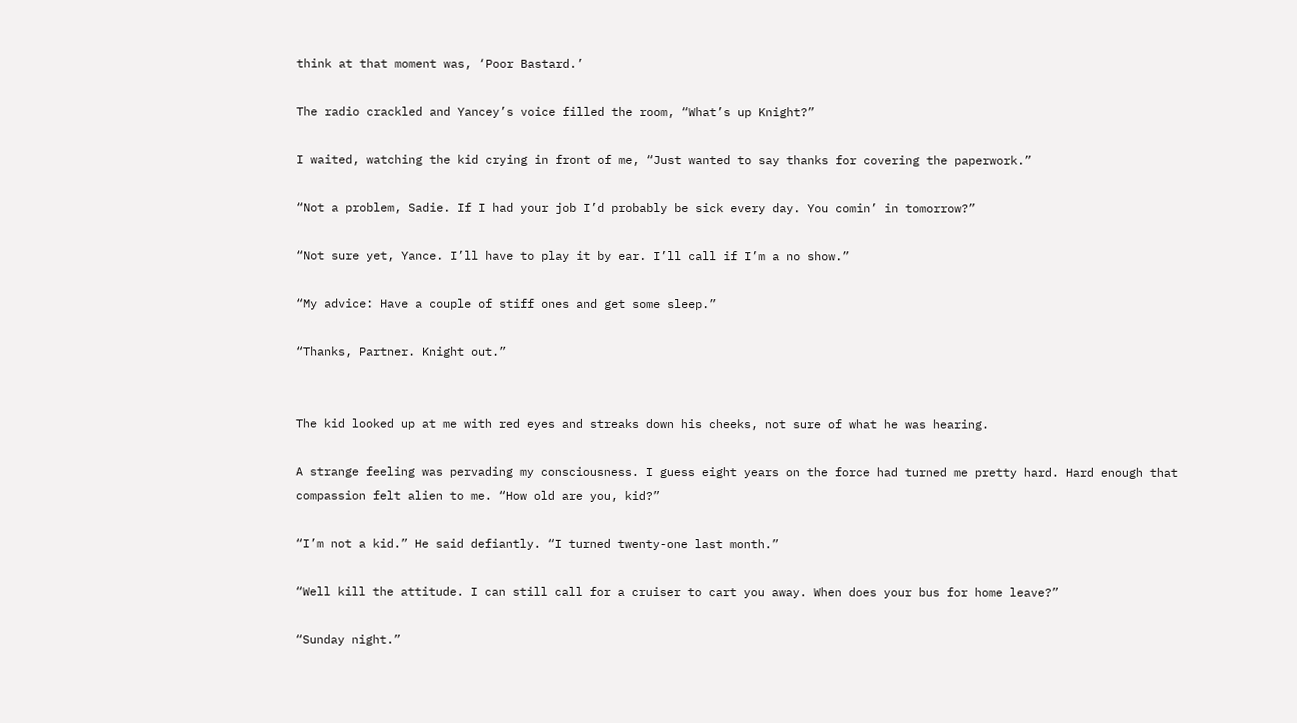think at that moment was, ‘Poor Bastard.’

The radio crackled and Yancey’s voice filled the room, “What’s up Knight?”

I waited, watching the kid crying in front of me, “Just wanted to say thanks for covering the paperwork.”

“Not a problem, Sadie. If I had your job I’d probably be sick every day. You comin’ in tomorrow?”

“Not sure yet, Yance. I’ll have to play it by ear. I’ll call if I’m a no show.”

“My advice: Have a couple of stiff ones and get some sleep.”

“Thanks, Partner. Knight out.”


The kid looked up at me with red eyes and streaks down his cheeks, not sure of what he was hearing.

A strange feeling was pervading my consciousness. I guess eight years on the force had turned me pretty hard. Hard enough that compassion felt alien to me. “How old are you, kid?”

“I’m not a kid.” He said defiantly. “I turned twenty-one last month.”

“Well kill the attitude. I can still call for a cruiser to cart you away. When does your bus for home leave?”

“Sunday night.”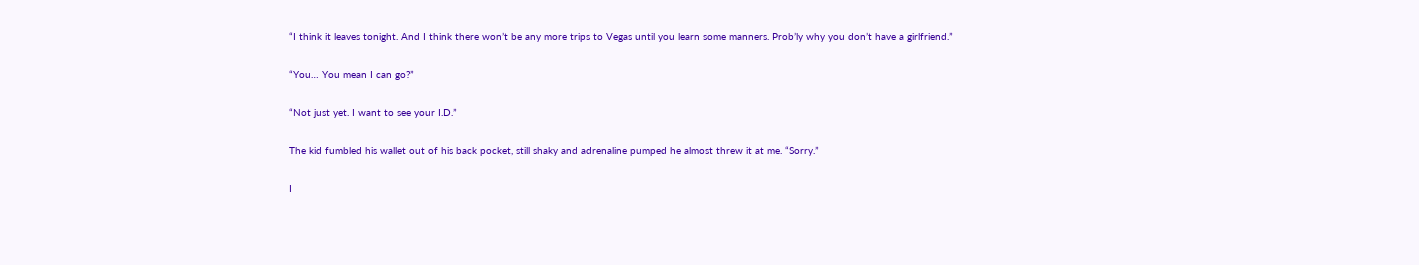“I think it leaves tonight. And I think there won’t be any more trips to Vegas until you learn some manners. Prob’ly why you don’t have a girlfriend.”

“You… You mean I can go?”

“Not just yet. I want to see your I.D.”

The kid fumbled his wallet out of his back pocket, still shaky and adrenaline pumped he almost threw it at me. “Sorry.”

I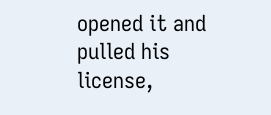opened it and pulled his license,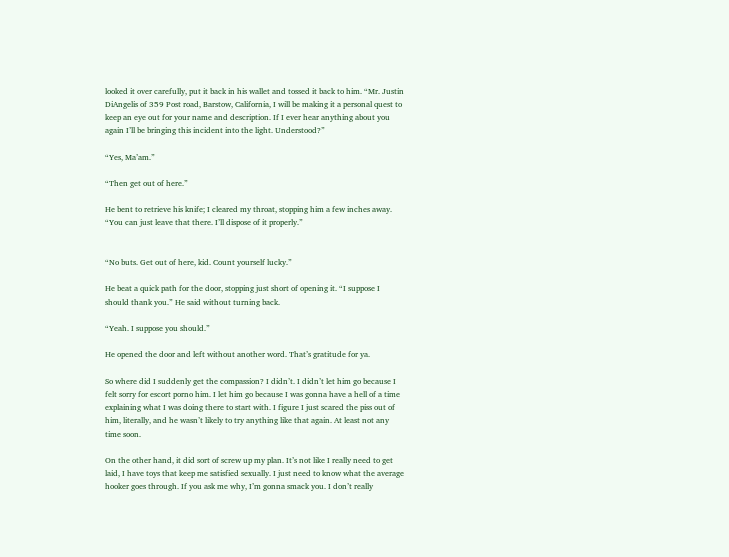looked it over carefully, put it back in his wallet and tossed it back to him. “Mr. Justin DiAngelis of 359 Post road, Barstow, California, I will be making it a personal quest to keep an eye out for your name and description. If I ever hear anything about you again I’ll be bringing this incident into the light. Understood?”

“Yes, Ma’am.”

“Then get out of here.”

He bent to retrieve his knife; I cleared my throat, stopping him a few inches away. “You can just leave that there. I’ll dispose of it properly.”


“No buts. Get out of here, kid. Count yourself lucky.”

He beat a quick path for the door, stopping just short of opening it. “I suppose I should thank you.” He said without turning back.

“Yeah. I suppose you should.”

He opened the door and left without another word. That’s gratitude for ya.

So where did I suddenly get the compassion? I didn’t. I didn’t let him go because I felt sorry for escort porno him. I let him go because I was gonna have a hell of a time explaining what I was doing there to start with. I figure I just scared the piss out of him, literally, and he wasn’t likely to try anything like that again. At least not any time soon.

On the other hand, it did sort of screw up my plan. It’s not like I really need to get laid, I have toys that keep me satisfied sexually. I just need to know what the average hooker goes through. If you ask me why, I’m gonna smack you. I don’t really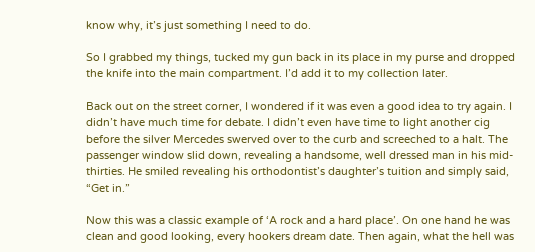know why, it’s just something I need to do.

So I grabbed my things, tucked my gun back in its place in my purse and dropped the knife into the main compartment. I’d add it to my collection later.

Back out on the street corner, I wondered if it was even a good idea to try again. I didn’t have much time for debate. I didn’t even have time to light another cig before the silver Mercedes swerved over to the curb and screeched to a halt. The passenger window slid down, revealing a handsome, well dressed man in his mid-thirties. He smiled revealing his orthodontist’s daughter’s tuition and simply said, “Get in.”

Now this was a classic example of ‘A rock and a hard place’. On one hand he was clean and good looking, every hookers dream date. Then again, what the hell was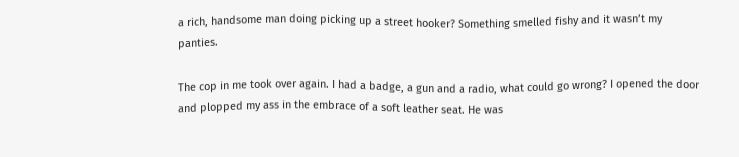a rich, handsome man doing picking up a street hooker? Something smelled fishy and it wasn’t my panties.

The cop in me took over again. I had a badge, a gun and a radio, what could go wrong? I opened the door and plopped my ass in the embrace of a soft leather seat. He was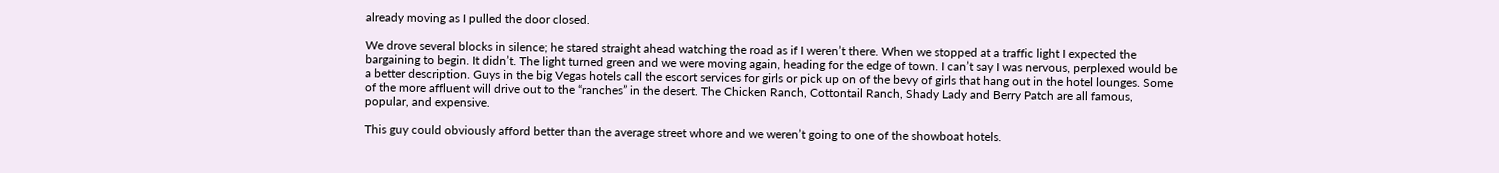already moving as I pulled the door closed.

We drove several blocks in silence; he stared straight ahead watching the road as if I weren’t there. When we stopped at a traffic light I expected the bargaining to begin. It didn’t. The light turned green and we were moving again, heading for the edge of town. I can’t say I was nervous, perplexed would be a better description. Guys in the big Vegas hotels call the escort services for girls or pick up on of the bevy of girls that hang out in the hotel lounges. Some of the more affluent will drive out to the “ranches” in the desert. The Chicken Ranch, Cottontail Ranch, Shady Lady and Berry Patch are all famous, popular, and expensive.

This guy could obviously afford better than the average street whore and we weren’t going to one of the showboat hotels.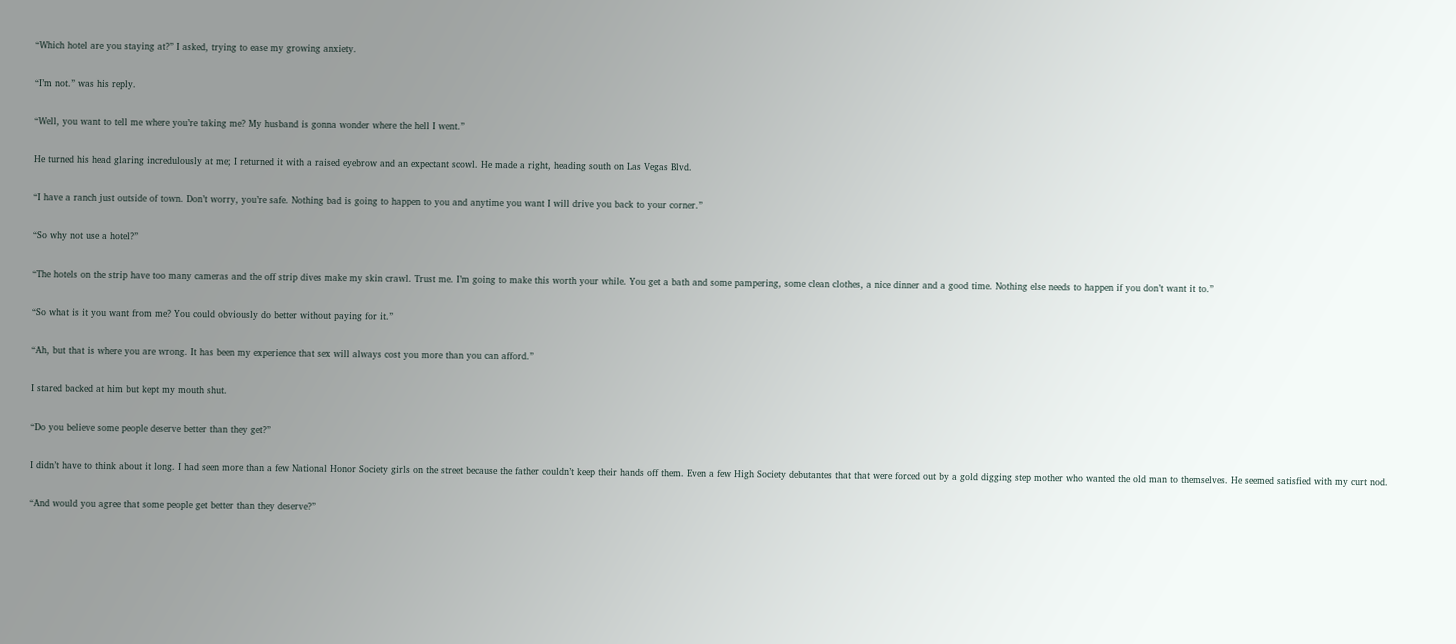“Which hotel are you staying at?” I asked, trying to ease my growing anxiety.

“I’m not.” was his reply.

“Well, you want to tell me where you’re taking me? My husband is gonna wonder where the hell I went.”

He turned his head glaring incredulously at me; I returned it with a raised eyebrow and an expectant scowl. He made a right, heading south on Las Vegas Blvd.

“I have a ranch just outside of town. Don’t worry, you’re safe. Nothing bad is going to happen to you and anytime you want I will drive you back to your corner.”

“So why not use a hotel?”

“The hotels on the strip have too many cameras and the off strip dives make my skin crawl. Trust me. I’m going to make this worth your while. You get a bath and some pampering, some clean clothes, a nice dinner and a good time. Nothing else needs to happen if you don’t want it to.”

“So what is it you want from me? You could obviously do better without paying for it.”

“Ah, but that is where you are wrong. It has been my experience that sex will always cost you more than you can afford.”

I stared backed at him but kept my mouth shut.

“Do you believe some people deserve better than they get?”

I didn’t have to think about it long. I had seen more than a few National Honor Society girls on the street because the father couldn’t keep their hands off them. Even a few High Society debutantes that that were forced out by a gold digging step mother who wanted the old man to themselves. He seemed satisfied with my curt nod.

“And would you agree that some people get better than they deserve?”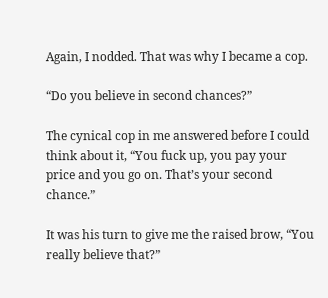Again, I nodded. That was why I became a cop.

“Do you believe in second chances?”

The cynical cop in me answered before I could think about it, “You fuck up, you pay your price and you go on. That’s your second chance.”

It was his turn to give me the raised brow, “You really believe that?”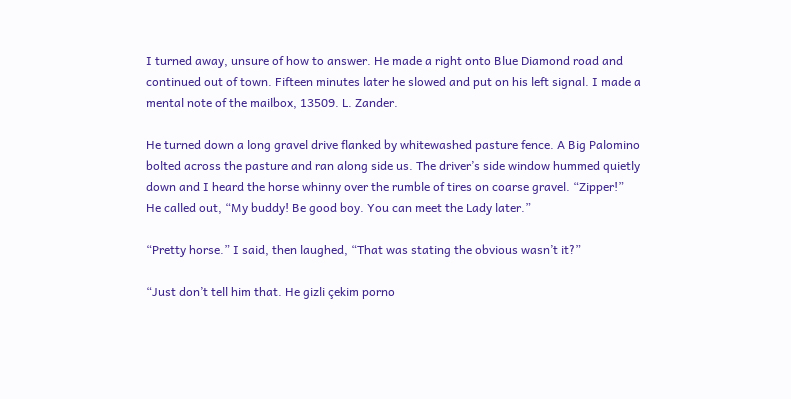I turned away, unsure of how to answer. He made a right onto Blue Diamond road and continued out of town. Fifteen minutes later he slowed and put on his left signal. I made a mental note of the mailbox, 13509. L. Zander.

He turned down a long gravel drive flanked by whitewashed pasture fence. A Big Palomino bolted across the pasture and ran along side us. The driver’s side window hummed quietly down and I heard the horse whinny over the rumble of tires on coarse gravel. “Zipper!” He called out, “My buddy! Be good boy. You can meet the Lady later.”

“Pretty horse.” I said, then laughed, “That was stating the obvious wasn’t it?”

“Just don’t tell him that. He gizli çekim porno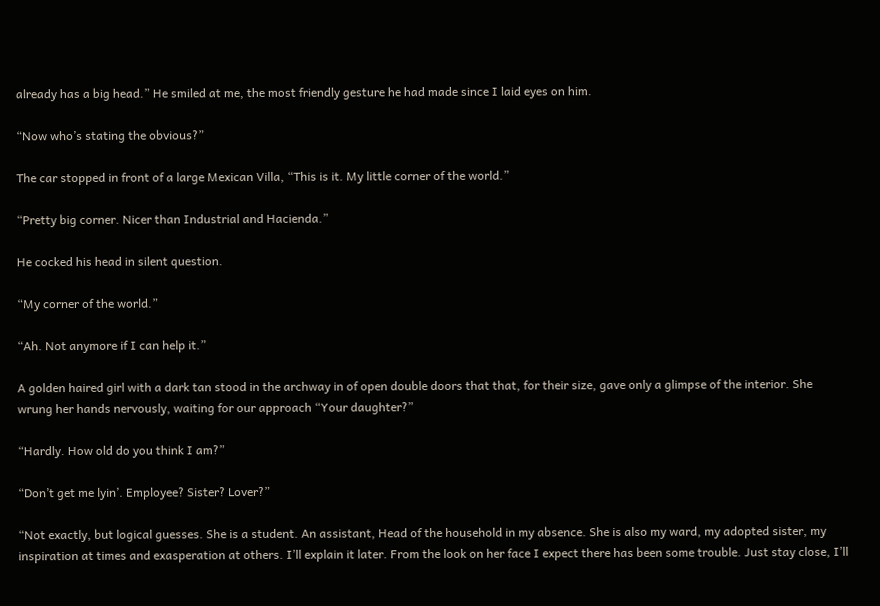already has a big head.” He smiled at me, the most friendly gesture he had made since I laid eyes on him.

“Now who’s stating the obvious?”

The car stopped in front of a large Mexican Villa, “This is it. My little corner of the world.”

“Pretty big corner. Nicer than Industrial and Hacienda.”

He cocked his head in silent question.

“My corner of the world.”

“Ah. Not anymore if I can help it.”

A golden haired girl with a dark tan stood in the archway in of open double doors that that, for their size, gave only a glimpse of the interior. She wrung her hands nervously, waiting for our approach “Your daughter?”

“Hardly. How old do you think I am?”

“Don’t get me lyin’. Employee? Sister? Lover?”

“Not exactly, but logical guesses. She is a student. An assistant, Head of the household in my absence. She is also my ward, my adopted sister, my inspiration at times and exasperation at others. I’ll explain it later. From the look on her face I expect there has been some trouble. Just stay close, I’ll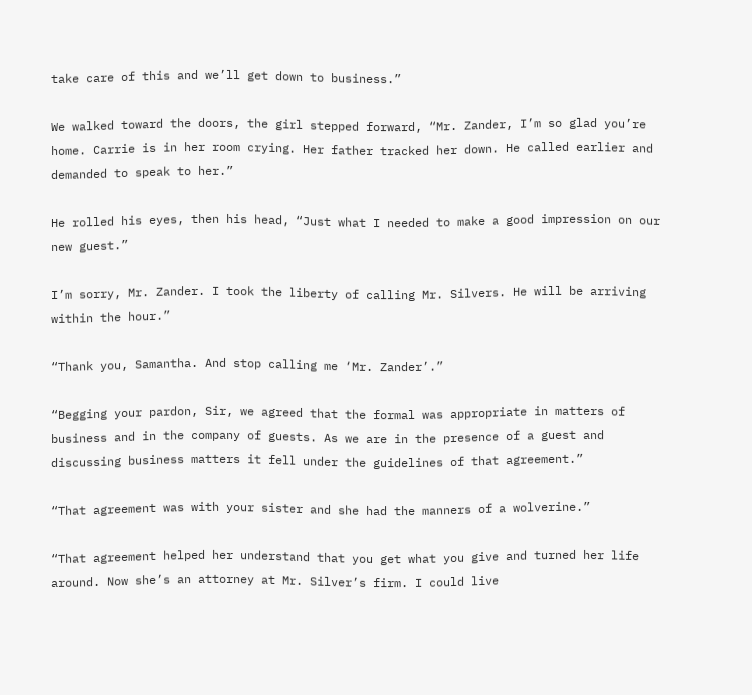take care of this and we’ll get down to business.”

We walked toward the doors, the girl stepped forward, “Mr. Zander, I’m so glad you’re home. Carrie is in her room crying. Her father tracked her down. He called earlier and demanded to speak to her.”

He rolled his eyes, then his head, “Just what I needed to make a good impression on our new guest.”

I’m sorry, Mr. Zander. I took the liberty of calling Mr. Silvers. He will be arriving within the hour.”

“Thank you, Samantha. And stop calling me ‘Mr. Zander’.”

“Begging your pardon, Sir, we agreed that the formal was appropriate in matters of business and in the company of guests. As we are in the presence of a guest and discussing business matters it fell under the guidelines of that agreement.”

“That agreement was with your sister and she had the manners of a wolverine.”

“That agreement helped her understand that you get what you give and turned her life around. Now she’s an attorney at Mr. Silver’s firm. I could live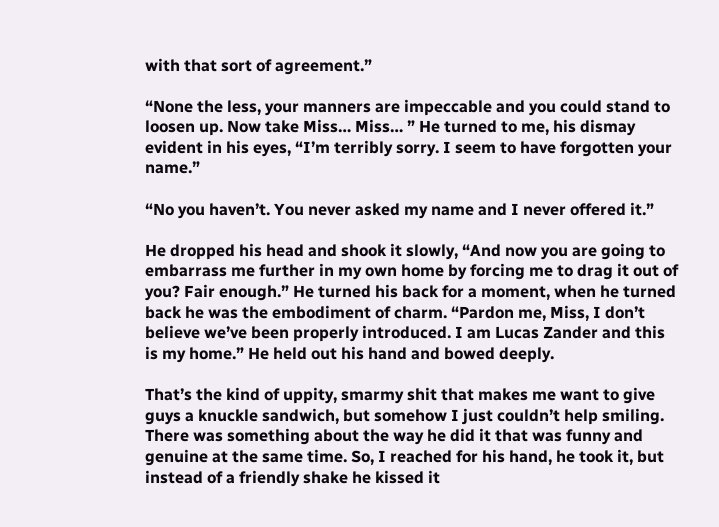with that sort of agreement.”

“None the less, your manners are impeccable and you could stand to loosen up. Now take Miss… Miss… ” He turned to me, his dismay evident in his eyes, “I’m terribly sorry. I seem to have forgotten your name.”

“No you haven’t. You never asked my name and I never offered it.”

He dropped his head and shook it slowly, “And now you are going to embarrass me further in my own home by forcing me to drag it out of you? Fair enough.” He turned his back for a moment, when he turned back he was the embodiment of charm. “Pardon me, Miss, I don’t believe we’ve been properly introduced. I am Lucas Zander and this is my home.” He held out his hand and bowed deeply.

That’s the kind of uppity, smarmy shit that makes me want to give guys a knuckle sandwich, but somehow I just couldn’t help smiling. There was something about the way he did it that was funny and genuine at the same time. So, I reached for his hand, he took it, but instead of a friendly shake he kissed it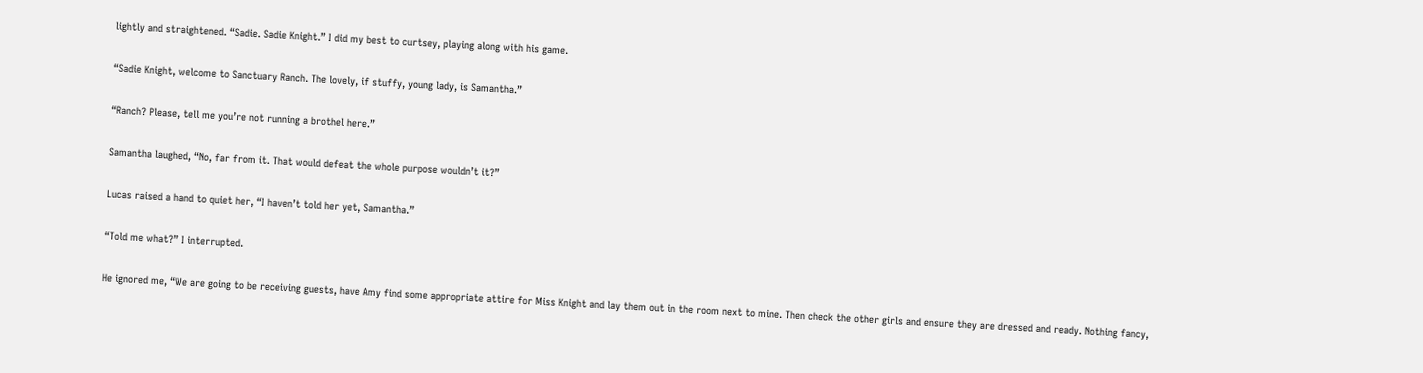lightly and straightened. “Sadie. Sadie Knight.” I did my best to curtsey, playing along with his game.

“Sadie Knight, welcome to Sanctuary Ranch. The lovely, if stuffy, young lady, is Samantha.”

“Ranch? Please, tell me you’re not running a brothel here.”

Samantha laughed, “No, far from it. That would defeat the whole purpose wouldn’t it?”

Lucas raised a hand to quiet her, “I haven’t told her yet, Samantha.”

“Told me what?” I interrupted.

He ignored me, “We are going to be receiving guests, have Amy find some appropriate attire for Miss Knight and lay them out in the room next to mine. Then check the other girls and ensure they are dressed and ready. Nothing fancy,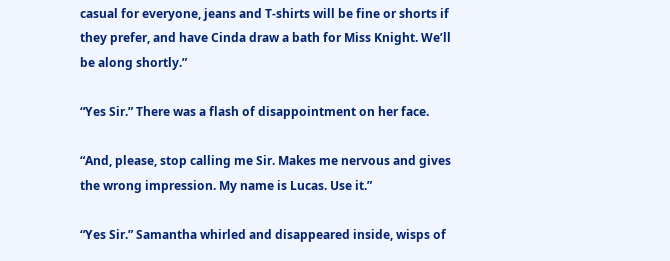casual for everyone, jeans and T-shirts will be fine or shorts if they prefer, and have Cinda draw a bath for Miss Knight. We’ll be along shortly.”

“Yes Sir.” There was a flash of disappointment on her face.

“And, please, stop calling me Sir. Makes me nervous and gives the wrong impression. My name is Lucas. Use it.”

“Yes Sir.” Samantha whirled and disappeared inside, wisps of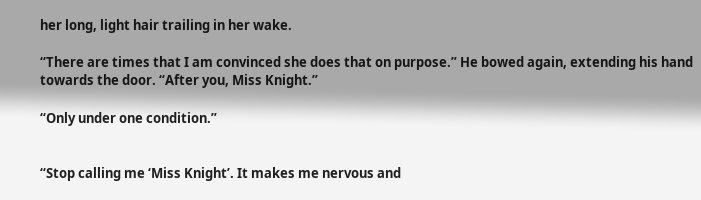her long, light hair trailing in her wake.

“There are times that I am convinced she does that on purpose.” He bowed again, extending his hand towards the door. “After you, Miss Knight.”

“Only under one condition.”


“Stop calling me ‘Miss Knight’. It makes me nervous and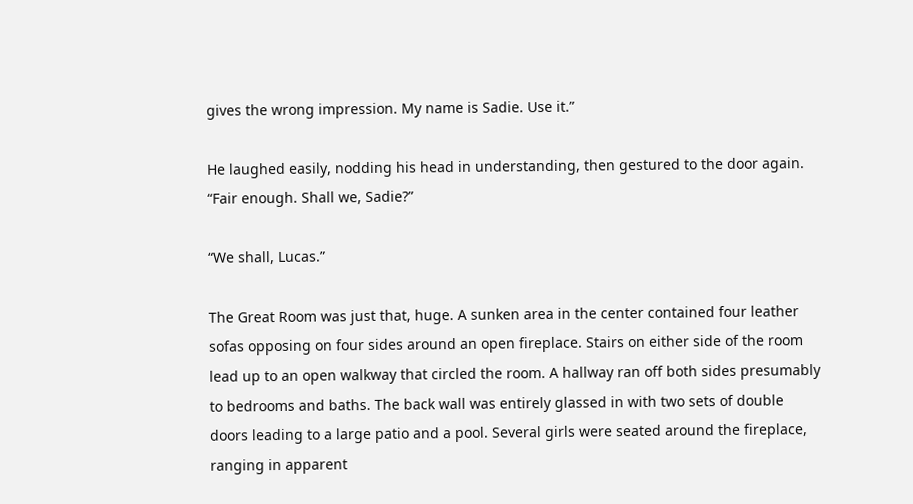gives the wrong impression. My name is Sadie. Use it.”

He laughed easily, nodding his head in understanding, then gestured to the door again. “Fair enough. Shall we, Sadie?”

“We shall, Lucas.”

The Great Room was just that, huge. A sunken area in the center contained four leather sofas opposing on four sides around an open fireplace. Stairs on either side of the room lead up to an open walkway that circled the room. A hallway ran off both sides presumably to bedrooms and baths. The back wall was entirely glassed in with two sets of double doors leading to a large patio and a pool. Several girls were seated around the fireplace, ranging in apparent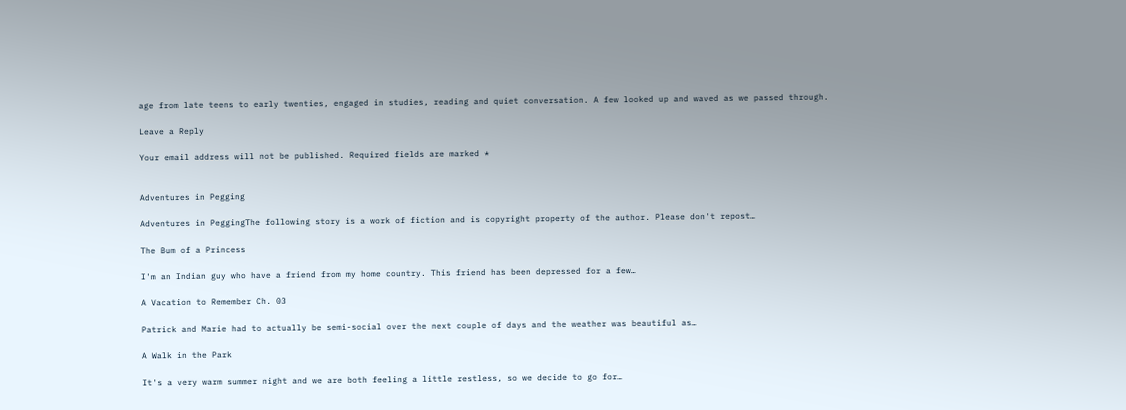age from late teens to early twenties, engaged in studies, reading and quiet conversation. A few looked up and waved as we passed through.

Leave a Reply

Your email address will not be published. Required fields are marked *


Adventures in Pegging

Adventures in PeggingThe following story is a work of fiction and is copyright property of the author. Please don't repost…

The Bum of a Princess

I'm an Indian guy who have a friend from my home country. This friend has been depressed for a few…

A Vacation to Remember Ch. 03

Patrick and Marie had to actually be semi-social over the next couple of days and the weather was beautiful as…

A Walk in the Park

It's a very warm summer night and we are both feeling a little restless, so we decide to go for…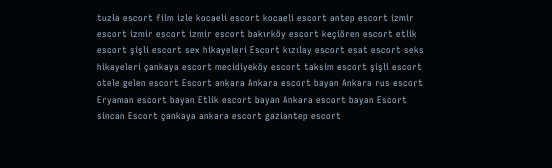tuzla escort film izle kocaeli escort kocaeli escort antep escort izmir escort izmir escort izmir escort bakırköy escort keçiören escort etlik escort şişli escort sex hikayeleri Escort kızılay escort esat escort seks hikayeleri çankaya escort mecidiyeköy escort taksim escort şişli escort otele gelen escort Escort ankara Ankara escort bayan Ankara rus escort Eryaman escort bayan Etlik escort bayan Ankara escort bayan Escort sincan Escort çankaya ankara escort gaziantep escort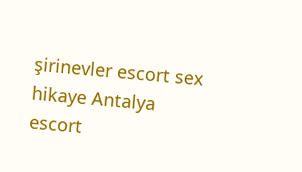şirinevler escort sex hikaye Antalya escort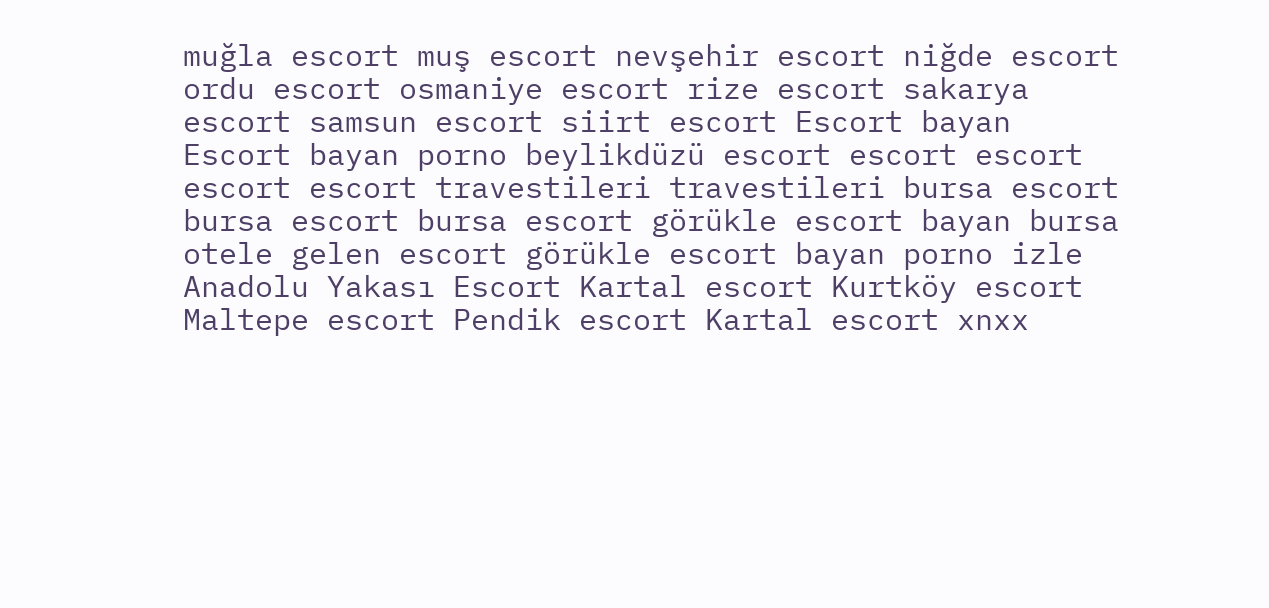muğla escort muş escort nevşehir escort niğde escort ordu escort osmaniye escort rize escort sakarya escort samsun escort siirt escort Escort bayan Escort bayan porno beylikdüzü escort escort escort escort escort travestileri travestileri bursa escort bursa escort bursa escort görükle escort bayan bursa otele gelen escort görükle escort bayan porno izle Anadolu Yakası Escort Kartal escort Kurtköy escort Maltepe escort Pendik escort Kartal escort xnxx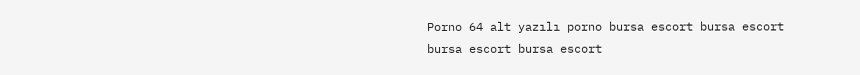Porno 64 alt yazılı porno bursa escort bursa escort bursa escort bursa escort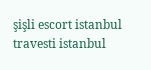şişli escort istanbul travesti istanbul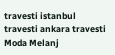travesti istanbul travesti ankara travesti Moda Melanj